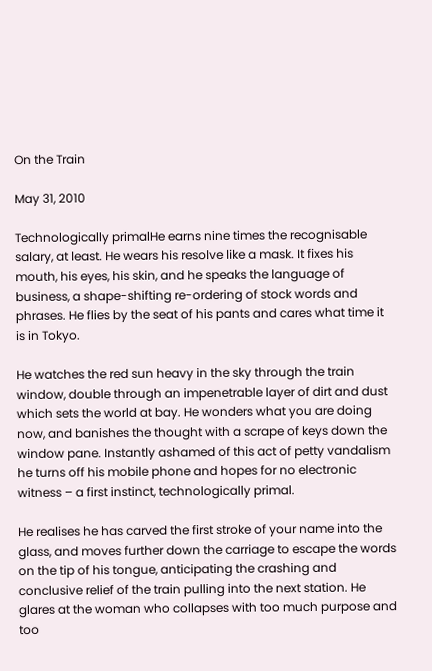On the Train

May 31, 2010

Technologically primalHe earns nine times the recognisable salary, at least. He wears his resolve like a mask. It fixes his mouth, his eyes, his skin, and he speaks the language of business, a shape-shifting re-ordering of stock words and phrases. He flies by the seat of his pants and cares what time it is in Tokyo.

He watches the red sun heavy in the sky through the train window, double through an impenetrable layer of dirt and dust which sets the world at bay. He wonders what you are doing now, and banishes the thought with a scrape of keys down the window pane. Instantly ashamed of this act of petty vandalism he turns off his mobile phone and hopes for no electronic witness – a first instinct, technologically primal.

He realises he has carved the first stroke of your name into the glass, and moves further down the carriage to escape the words on the tip of his tongue, anticipating the crashing and conclusive relief of the train pulling into the next station. He glares at the woman who collapses with too much purpose and too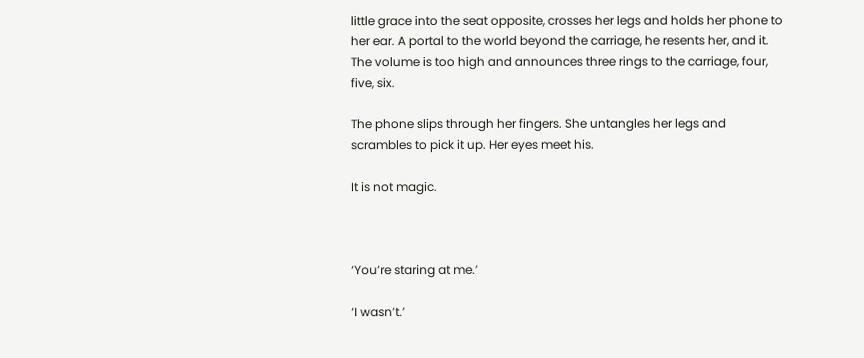little grace into the seat opposite, crosses her legs and holds her phone to her ear. A portal to the world beyond the carriage, he resents her, and it. The volume is too high and announces three rings to the carriage, four, five, six.

The phone slips through her fingers. She untangles her legs and scrambles to pick it up. Her eyes meet his.

It is not magic.



‘You’re staring at me.’

‘I wasn’t.’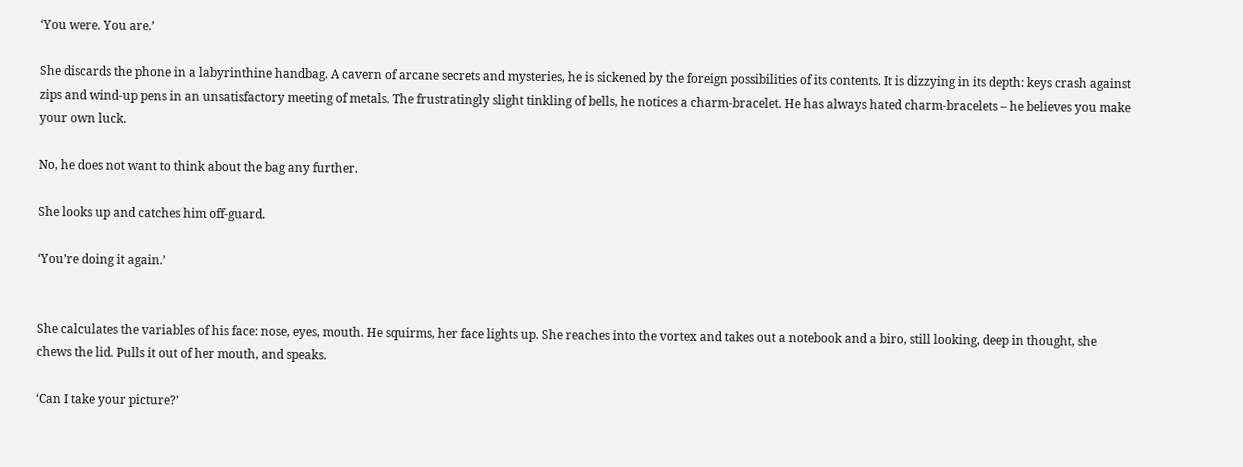‘You were. You are.’

She discards the phone in a labyrinthine handbag. A cavern of arcane secrets and mysteries, he is sickened by the foreign possibilities of its contents. It is dizzying in its depth: keys crash against zips and wind-up pens in an unsatisfactory meeting of metals. The frustratingly slight tinkling of bells, he notices a charm-bracelet. He has always hated charm-bracelets – he believes you make your own luck.

No, he does not want to think about the bag any further.

She looks up and catches him off-guard.

‘You’re doing it again.’


She calculates the variables of his face: nose, eyes, mouth. He squirms, her face lights up. She reaches into the vortex and takes out a notebook and a biro, still looking, deep in thought, she chews the lid. Pulls it out of her mouth, and speaks.

‘Can I take your picture?’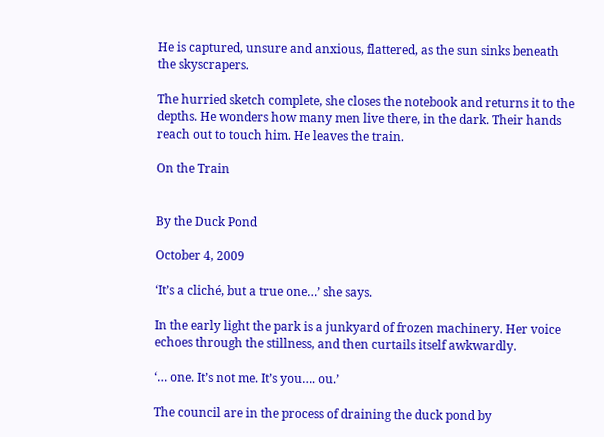He is captured, unsure and anxious, flattered, as the sun sinks beneath the skyscrapers.

The hurried sketch complete, she closes the notebook and returns it to the depths. He wonders how many men live there, in the dark. Their hands reach out to touch him. He leaves the train.

On the Train


By the Duck Pond

October 4, 2009

‘It’s a cliché, but a true one…’ she says.

In the early light the park is a junkyard of frozen machinery. Her voice echoes through the stillness, and then curtails itself awkwardly.

‘… one. It’s not me. It’s you…. ou.’

The council are in the process of draining the duck pond by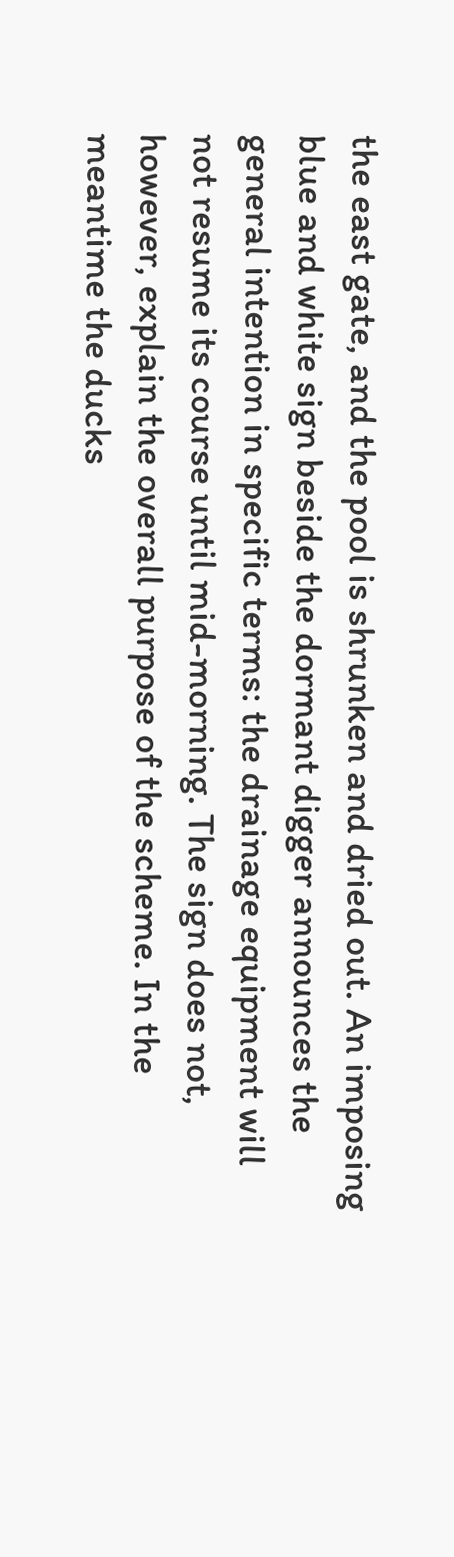the east gate, and the pool is shrunken and dried out. An imposing blue and white sign beside the dormant digger announces the general intention in specific terms: the drainage equipment will not resume its course until mid-morning. The sign does not, however, explain the overall purpose of the scheme. In the meantime the ducks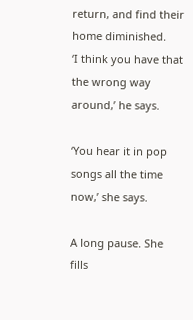return, and find their home diminished.
‘I think you have that the wrong way around,’ he says.

‘You hear it in pop songs all the time now,’ she says.

A long pause. She fills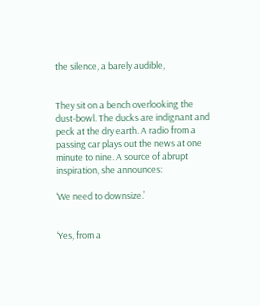the silence, a barely audible,


They sit on a bench overlooking the dust-bowl. The ducks are indignant and peck at the dry earth. A radio from a passing car plays out the news at one minute to nine. A source of abrupt inspiration, she announces:

‘We need to downsize.’


‘Yes, from a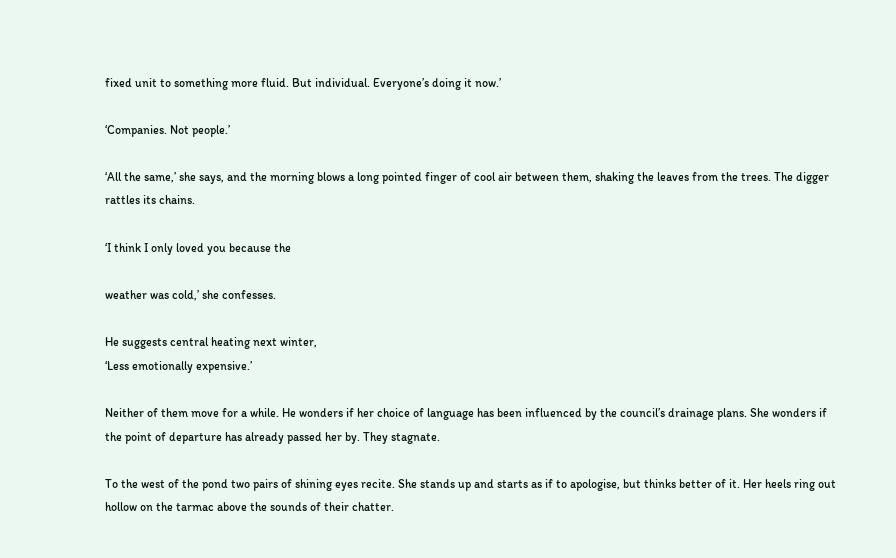fixed unit to something more fluid. But individual. Everyone’s doing it now.’

‘Companies. Not people.’

‘All the same,’ she says, and the morning blows a long pointed finger of cool air between them, shaking the leaves from the trees. The digger rattles its chains.

‘I think I only loved you because the

weather was cold,’ she confesses.

He suggests central heating next winter,
‘Less emotionally expensive.’

Neither of them move for a while. He wonders if her choice of language has been influenced by the council’s drainage plans. She wonders if the point of departure has already passed her by. They stagnate.

To the west of the pond two pairs of shining eyes recite. She stands up and starts as if to apologise, but thinks better of it. Her heels ring out hollow on the tarmac above the sounds of their chatter.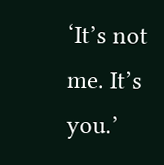‘It’s not me. It’s you.’